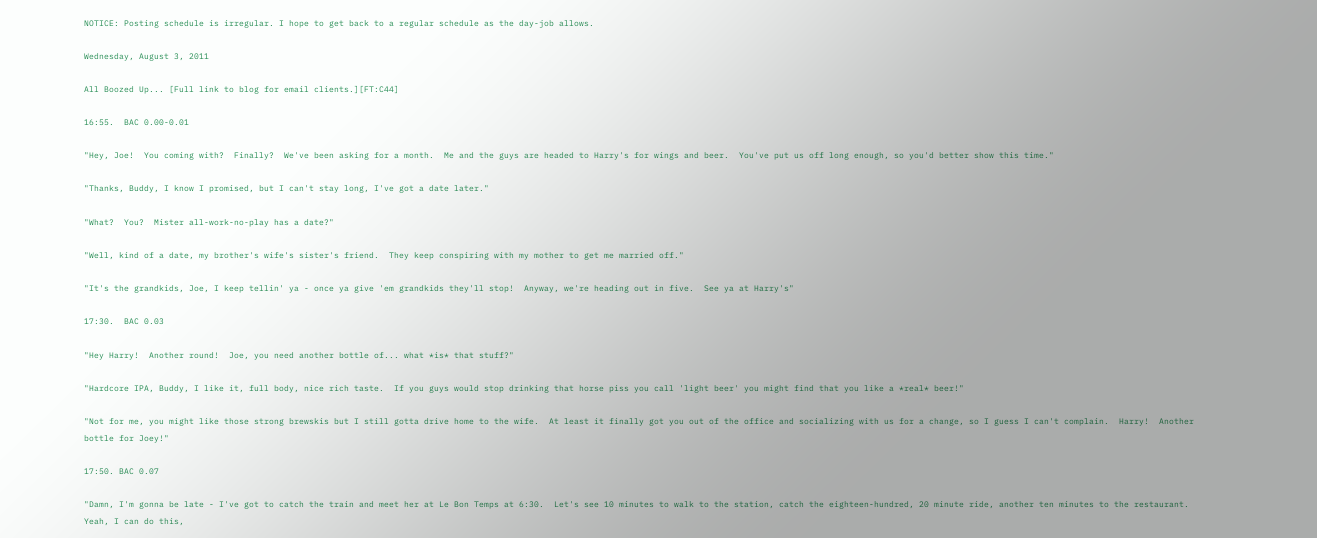NOTICE: Posting schedule is irregular. I hope to get back to a regular schedule as the day-job allows.

Wednesday, August 3, 2011

All Boozed Up... [Full link to blog for email clients.][FT:C44]

16:55.  BAC 0.00-0.01

"Hey, Joe!  You coming with?  Finally?  We've been asking for a month.  Me and the guys are headed to Harry's for wings and beer.  You've put us off long enough, so you'd better show this time."

"Thanks, Buddy, I know I promised, but I can't stay long, I've got a date later."

"What?  You?  Mister all-work-no-play has a date?"

"Well, kind of a date, my brother's wife's sister's friend.  They keep conspiring with my mother to get me married off."

"It's the grandkids, Joe, I keep tellin' ya - once ya give 'em grandkids they'll stop!  Anyway, we're heading out in five.  See ya at Harry's"

17:30.  BAC 0.03

"Hey Harry!  Another round!  Joe, you need another bottle of... what *is* that stuff?"

"Hardcore IPA, Buddy, I like it, full body, nice rich taste.  If you guys would stop drinking that horse piss you call 'light beer' you might find that you like a *real* beer!"

"Not for me, you might like those strong brewskis but I still gotta drive home to the wife.  At least it finally got you out of the office and socializing with us for a change, so I guess I can't complain.  Harry!  Another bottle for Joey!"

17:50. BAC 0.07

"Damn, I'm gonna be late - I've got to catch the train and meet her at Le Bon Temps at 6:30.  Let's see 10 minutes to walk to the station, catch the eighteen-hundred, 20 minute ride, another ten minutes to the restaurant.  Yeah, I can do this,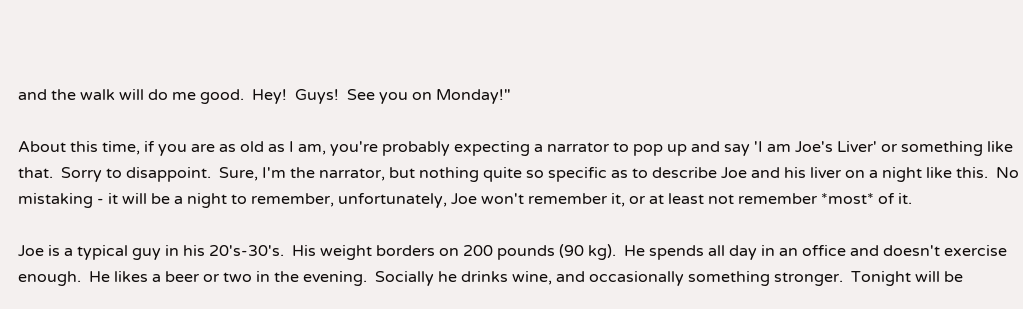and the walk will do me good.  Hey!  Guys!  See you on Monday!"

About this time, if you are as old as I am, you're probably expecting a narrator to pop up and say 'I am Joe's Liver' or something like that.  Sorry to disappoint.  Sure, I'm the narrator, but nothing quite so specific as to describe Joe and his liver on a night like this.  No mistaking - it will be a night to remember, unfortunately, Joe won't remember it, or at least not remember *most* of it.

Joe is a typical guy in his 20's-30's.  His weight borders on 200 pounds (90 kg).  He spends all day in an office and doesn't exercise enough.  He likes a beer or two in the evening.  Socially he drinks wine, and occasionally something stronger.  Tonight will be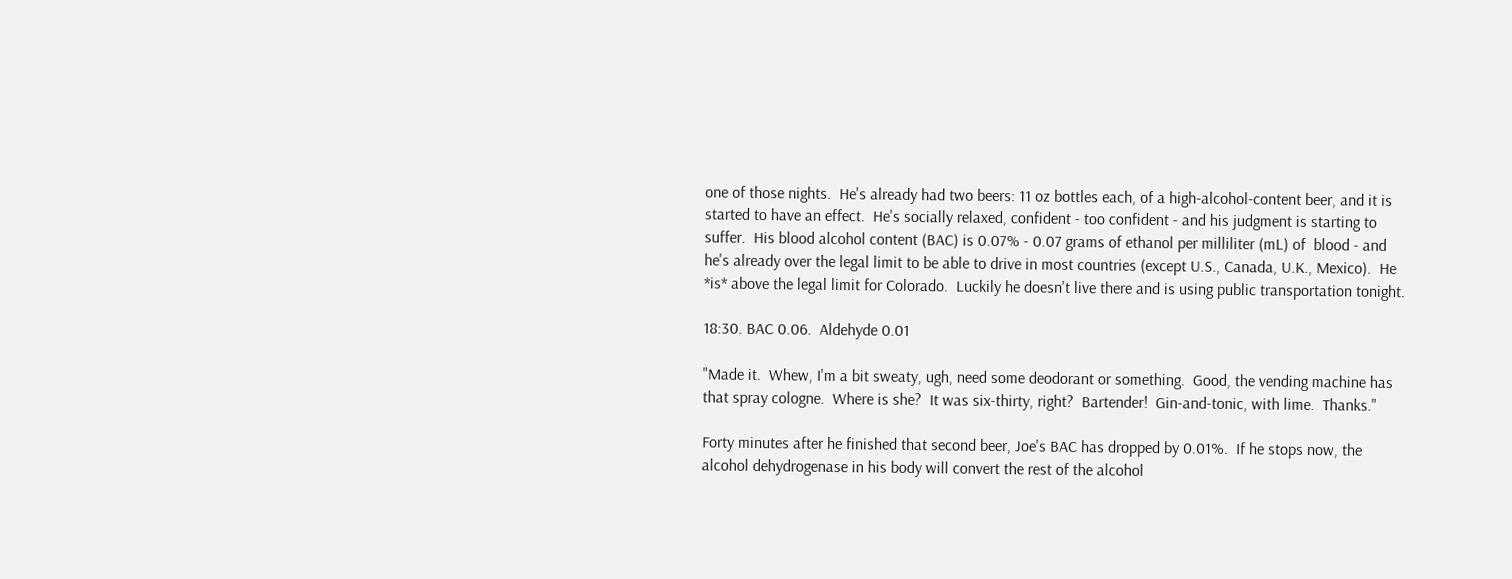one of those nights.  He's already had two beers: 11 oz bottles each, of a high-alcohol-content beer, and it is started to have an effect.  He's socially relaxed, confident - too confident - and his judgment is starting to suffer.  His blood alcohol content (BAC) is 0.07% - 0.07 grams of ethanol per milliliter (mL) of  blood - and he's already over the legal limit to be able to drive in most countries (except U.S., Canada, U.K., Mexico).  He *is* above the legal limit for Colorado.  Luckily he doesn't live there and is using public transportation tonight.

18:30. BAC 0.06.  Aldehyde 0.01

"Made it.  Whew, I'm a bit sweaty, ugh, need some deodorant or something.  Good, the vending machine has that spray cologne.  Where is she?  It was six-thirty, right?  Bartender!  Gin-and-tonic, with lime.  Thanks."

Forty minutes after he finished that second beer, Joe's BAC has dropped by 0.01%.  If he stops now, the alcohol dehydrogenase in his body will convert the rest of the alcohol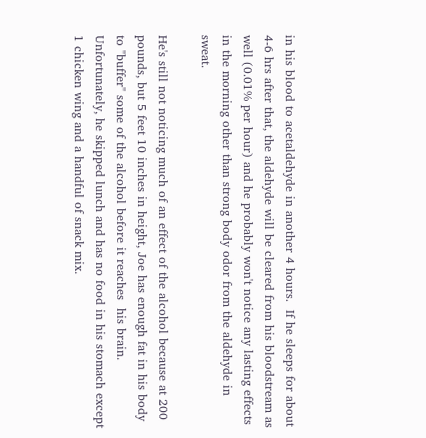in his blood to acetaldehyde in another 4 hours.  If he sleeps for about 4-6 hrs after that, the aldehyde will be cleared from his bloodstream as well (0.01% per hour) and he probably won't notice any lasting effects in the morning other than strong body odor from the aldehyde in sweat.

He's still not noticing much of an effect of the alcohol because at 200 pounds, but 5 feet 10 inches in height, Joe has enough fat in his body to "buffer" some of the alcohol before it reaches  his brain.  Unfortunately, he skipped lunch and has no food in his stomach except 1 chicken wing and a handful of snack mix.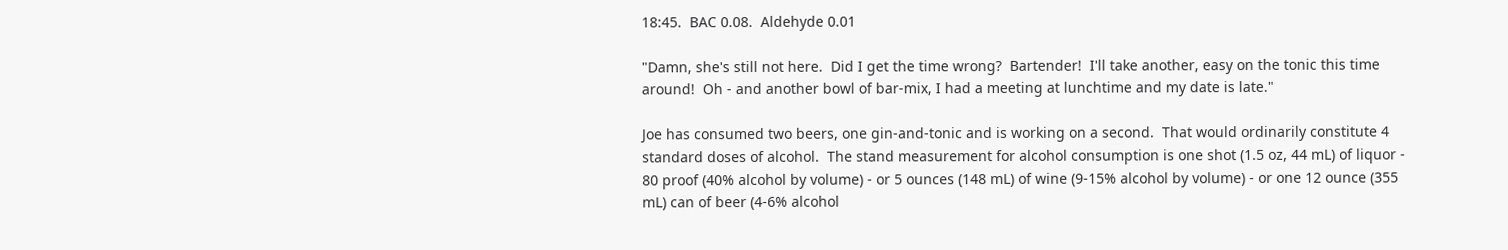18:45.  BAC 0.08.  Aldehyde 0.01

"Damn, she's still not here.  Did I get the time wrong?  Bartender!  I'll take another, easy on the tonic this time around!  Oh - and another bowl of bar-mix, I had a meeting at lunchtime and my date is late."

Joe has consumed two beers, one gin-and-tonic and is working on a second.  That would ordinarily constitute 4 standard doses of alcohol.  The stand measurement for alcohol consumption is one shot (1.5 oz, 44 mL) of liquor - 80 proof (40% alcohol by volume) - or 5 ounces (148 mL) of wine (9-15% alcohol by volume) - or one 12 ounce (355 mL) can of beer (4-6% alcohol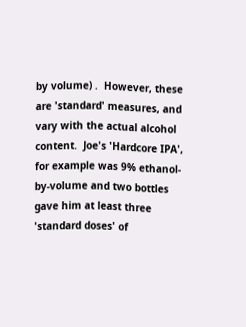by volume) .  However, these are 'standard' measures, and vary with the actual alcohol content.  Joe's 'Hardcore IPA', for example was 9% ethanol-by-volume and two bottles gave him at least three 'standard doses' of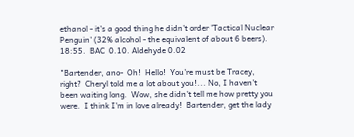ethanol - it's a good thing he didn't order 'Tactical Nuclear Penguin' (32% alcohol - the equivalent of about 6 beers).
18:55.  BAC  0.10. Aldehyde 0.02

"Bartender, ano-  Oh!  Hello!  You're must be Tracey, right?  Cheryl told me a lot about you!... No, I haven't been waiting long.  Wow, she didn't tell me how pretty you were.  I think I'm in love already!  Bartender, get the lady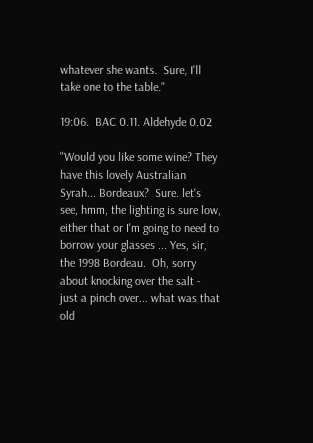whatever she wants.  Sure, I'll take one to the table."

19:06.  BAC 0.11. Aldehyde 0.02

"Would you like some wine? They have this lovely Australian Syrah... Bordeaux?  Sure. let's see, hmm, the lighting is sure low, either that or I'm going to need to borrow your glasses ... Yes, sir, the 1998 Bordeau.  Oh, sorry about knocking over the salt - just a pinch over... what was that old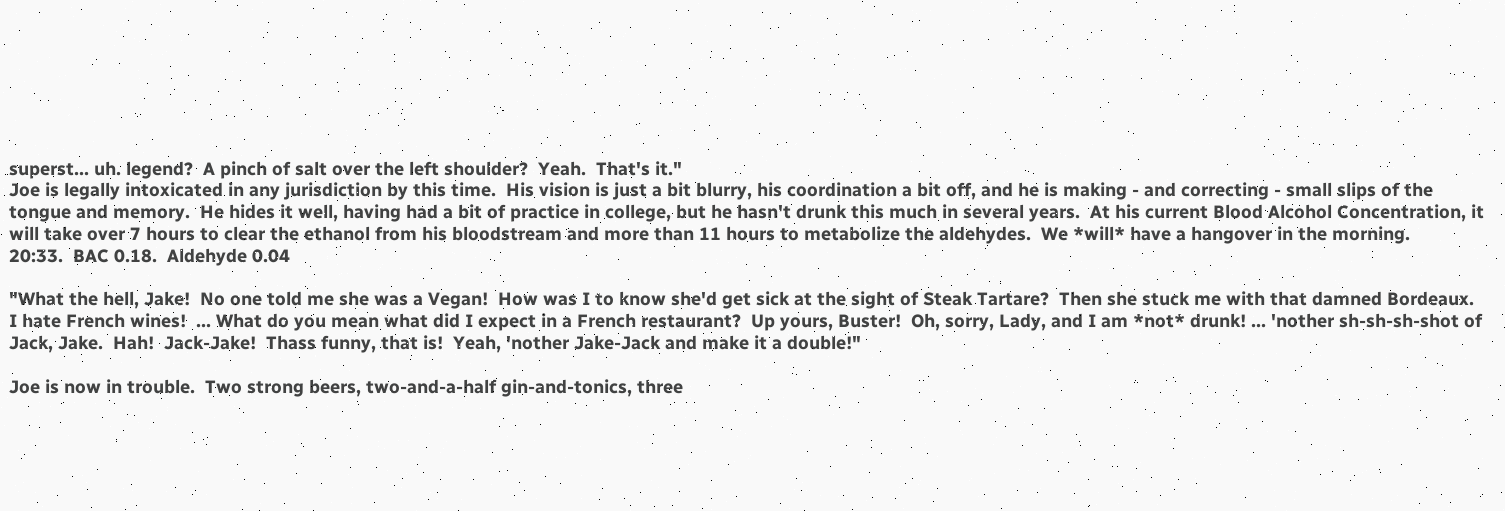superst... uh. legend?  A pinch of salt over the left shoulder?  Yeah.  That's it."
Joe is legally intoxicated in any jurisdiction by this time.  His vision is just a bit blurry, his coordination a bit off, and he is making - and correcting - small slips of the tongue and memory.  He hides it well, having had a bit of practice in college, but he hasn't drunk this much in several years.  At his current Blood Alcohol Concentration, it will take over 7 hours to clear the ethanol from his bloodstream and more than 11 hours to metabolize the aldehydes.  We *will* have a hangover in the morning.
20:33.  BAC 0.18.  Aldehyde 0.04

"What the hell, Jake!  No one told me she was a Vegan!  How was I to know she'd get sick at the sight of Steak Tartare?  Then she stuck me with that damned Bordeaux.  I hate French wines!  ... What do you mean what did I expect in a French restaurant?  Up yours, Buster!  Oh, sorry, Lady, and I am *not* drunk! ... 'nother sh-sh-sh-shot of Jack, Jake.  Hah!  Jack-Jake!  Thass funny, that is!  Yeah, 'nother Jake-Jack and make it a double!"

Joe is now in trouble.  Two strong beers, two-and-a-half gin-and-tonics, three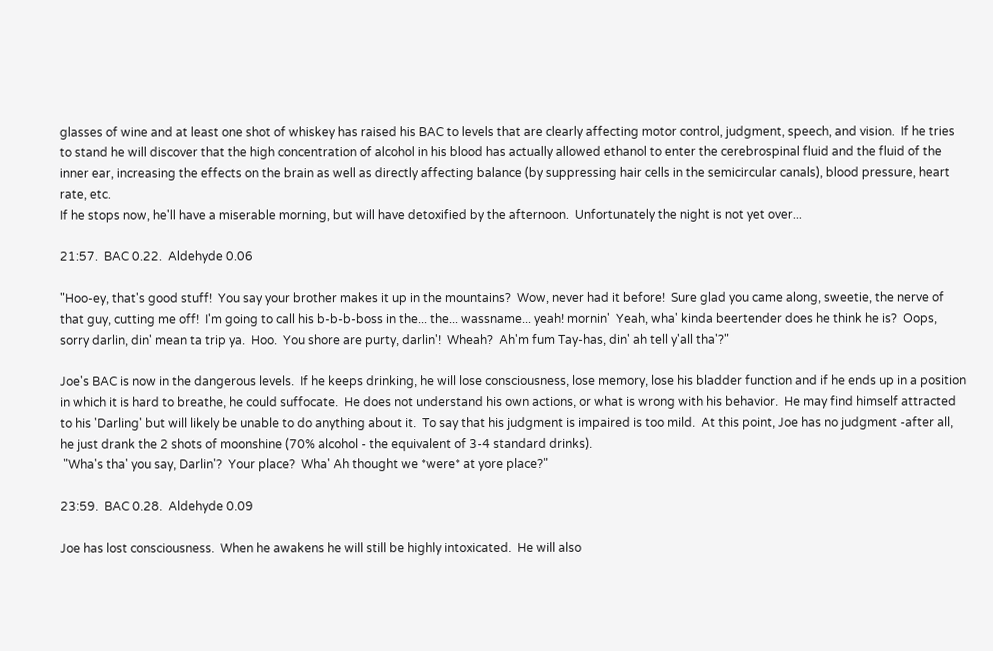glasses of wine and at least one shot of whiskey has raised his BAC to levels that are clearly affecting motor control, judgment, speech, and vision.  If he tries to stand he will discover that the high concentration of alcohol in his blood has actually allowed ethanol to enter the cerebrospinal fluid and the fluid of the inner ear, increasing the effects on the brain as well as directly affecting balance (by suppressing hair cells in the semicircular canals), blood pressure, heart rate, etc.
If he stops now, he'll have a miserable morning, but will have detoxified by the afternoon.  Unfortunately the night is not yet over...

21:57.  BAC 0.22.  Aldehyde 0.06

"Hoo-ey, that's good stuff!  You say your brother makes it up in the mountains?  Wow, never had it before!  Sure glad you came along, sweetie, the nerve of that guy, cutting me off!  I'm going to call his b-b-b-boss in the... the... wassname... yeah! mornin'  Yeah, wha' kinda beertender does he think he is?  Oops, sorry darlin, din' mean ta trip ya.  Hoo.  You shore are purty, darlin'!  Wheah?  Ah'm fum Tay-has, din' ah tell y'all tha'?"

Joe's BAC is now in the dangerous levels.  If he keeps drinking, he will lose consciousness, lose memory, lose his bladder function and if he ends up in a position in which it is hard to breathe, he could suffocate.  He does not understand his own actions, or what is wrong with his behavior.  He may find himself attracted to his 'Darling' but will likely be unable to do anything about it.  To say that his judgment is impaired is too mild.  At this point, Joe has no judgment -after all, he just drank the 2 shots of moonshine (70% alcohol - the equivalent of 3-4 standard drinks).
 "Wha's tha' you say, Darlin'?  Your place?  Wha' Ah thought we *were* at yore place?"

23:59.  BAC 0.28.  Aldehyde 0.09

Joe has lost consciousness.  When he awakens he will still be highly intoxicated.  He will also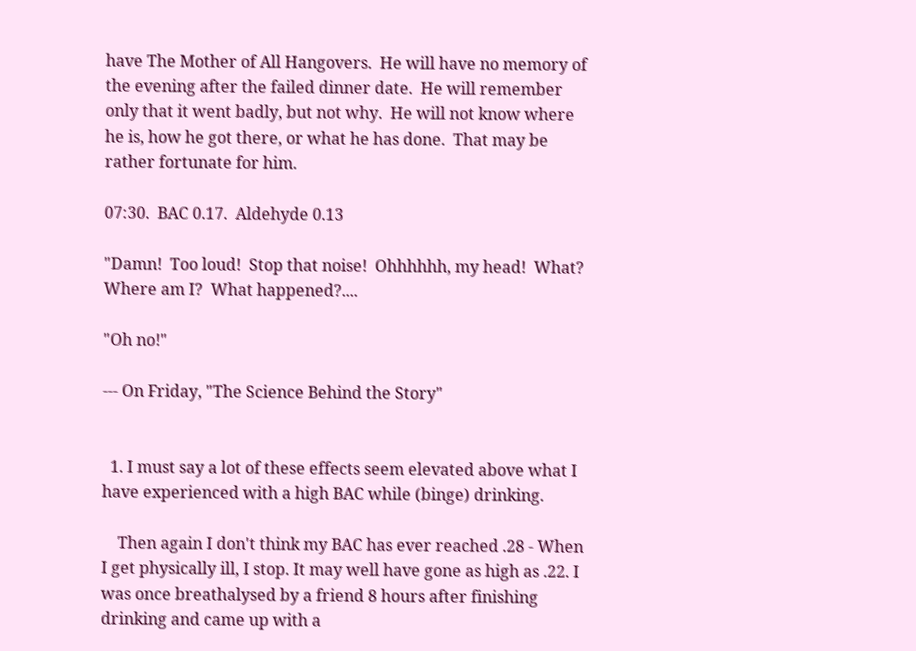have The Mother of All Hangovers.  He will have no memory of the evening after the failed dinner date.  He will remember only that it went badly, but not why.  He will not know where he is, how he got there, or what he has done.  That may be rather fortunate for him.

07:30.  BAC 0.17.  Aldehyde 0.13

"Damn!  Too loud!  Stop that noise!  Ohhhhhh, my head!  What?  Where am I?  What happened?....

"Oh no!"

--- On Friday, "The Science Behind the Story"


  1. I must say a lot of these effects seem elevated above what I have experienced with a high BAC while (binge) drinking.

    Then again I don't think my BAC has ever reached .28 - When I get physically ill, I stop. It may well have gone as high as .22. I was once breathalysed by a friend 8 hours after finishing drinking and came up with a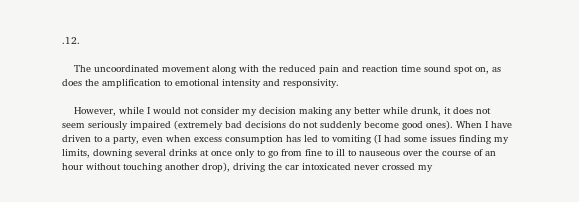.12.

    The uncoordinated movement along with the reduced pain and reaction time sound spot on, as does the amplification to emotional intensity and responsivity.

    However, while I would not consider my decision making any better while drunk, it does not seem seriously impaired (extremely bad decisions do not suddenly become good ones). When I have driven to a party, even when excess consumption has led to vomiting (I had some issues finding my limits, downing several drinks at once only to go from fine to ill to nauseous over the course of an hour without touching another drop), driving the car intoxicated never crossed my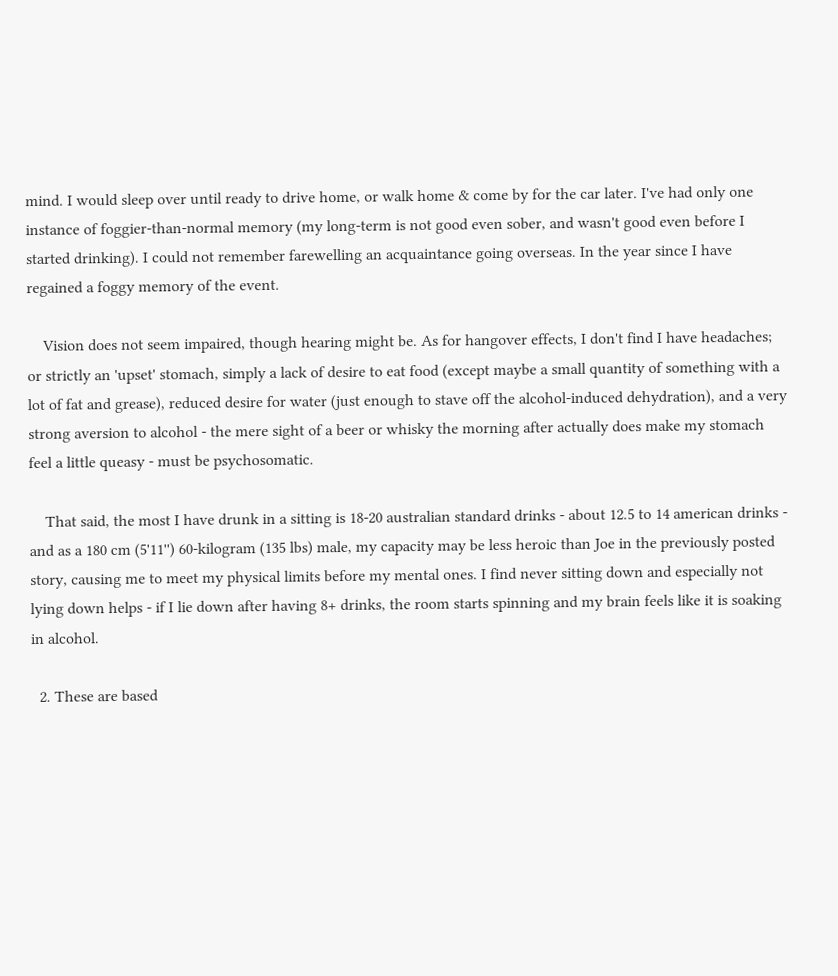mind. I would sleep over until ready to drive home, or walk home & come by for the car later. I've had only one instance of foggier-than-normal memory (my long-term is not good even sober, and wasn't good even before I started drinking). I could not remember farewelling an acquaintance going overseas. In the year since I have regained a foggy memory of the event.

    Vision does not seem impaired, though hearing might be. As for hangover effects, I don't find I have headaches; or strictly an 'upset' stomach, simply a lack of desire to eat food (except maybe a small quantity of something with a lot of fat and grease), reduced desire for water (just enough to stave off the alcohol-induced dehydration), and a very strong aversion to alcohol - the mere sight of a beer or whisky the morning after actually does make my stomach feel a little queasy - must be psychosomatic.

    That said, the most I have drunk in a sitting is 18-20 australian standard drinks - about 12.5 to 14 american drinks - and as a 180 cm (5'11'') 60-kilogram (135 lbs) male, my capacity may be less heroic than Joe in the previously posted story, causing me to meet my physical limits before my mental ones. I find never sitting down and especially not lying down helps - if I lie down after having 8+ drinks, the room starts spinning and my brain feels like it is soaking in alcohol.

  2. These are based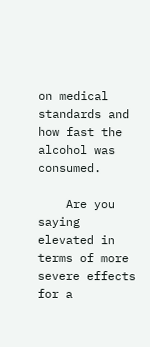on medical standards and how fast the alcohol was consumed.

    Are you saying elevated in terms of more severe effects for a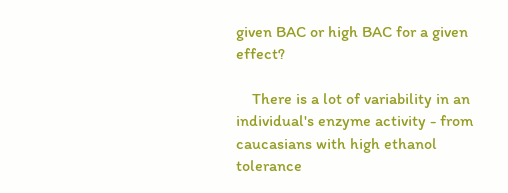given BAC or high BAC for a given effect?

    There is a lot of variability in an individual's enzyme activity - from caucasians with high ethanol tolerance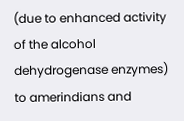(due to enhanced activity of the alcohol dehydrogenase enzymes) to amerindians and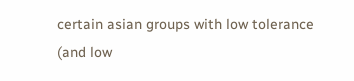certain asian groups with low tolerance (and low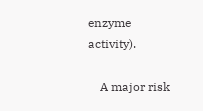enzyme activity).

    A major risk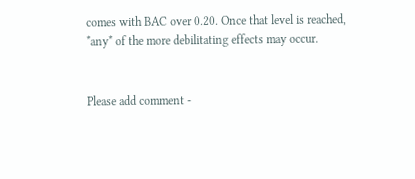comes with BAC over 0.20. Once that level is reached, *any* of the more debilitating effects may occur.


Please add comment -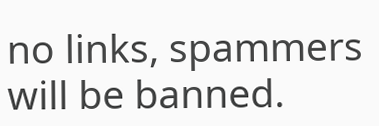no links, spammers will be banned.